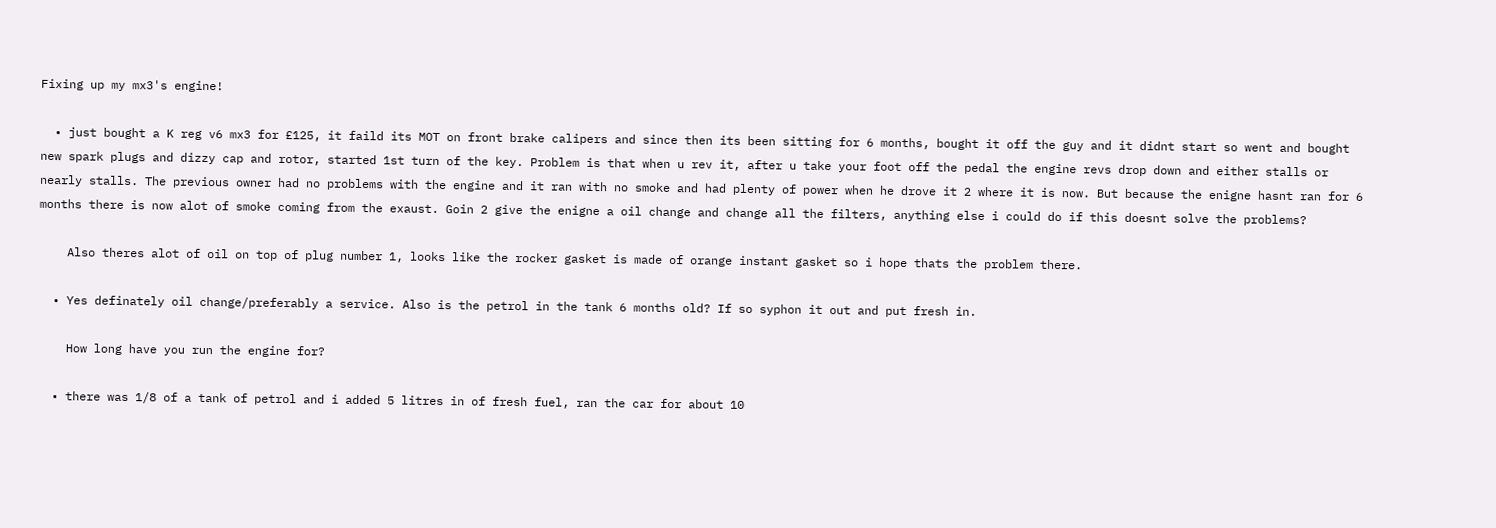Fixing up my mx3's engine!

  • just bought a K reg v6 mx3 for £125, it faild its MOT on front brake calipers and since then its been sitting for 6 months, bought it off the guy and it didnt start so went and bought new spark plugs and dizzy cap and rotor, started 1st turn of the key. Problem is that when u rev it, after u take your foot off the pedal the engine revs drop down and either stalls or nearly stalls. The previous owner had no problems with the engine and it ran with no smoke and had plenty of power when he drove it 2 where it is now. But because the enigne hasnt ran for 6 months there is now alot of smoke coming from the exaust. Goin 2 give the enigne a oil change and change all the filters, anything else i could do if this doesnt solve the problems?

    Also theres alot of oil on top of plug number 1, looks like the rocker gasket is made of orange instant gasket so i hope thats the problem there.

  • Yes definately oil change/preferably a service. Also is the petrol in the tank 6 months old? If so syphon it out and put fresh in.

    How long have you run the engine for?

  • there was 1/8 of a tank of petrol and i added 5 litres in of fresh fuel, ran the car for about 10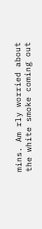mins. Am rly worried about the white smoke coming out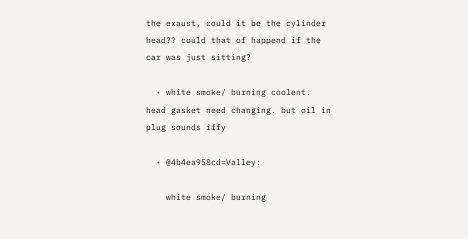the exaust, could it be the cylinder head?? could that of happend if the car was just sitting?

  • white smoke/ burning coolent. head gasket need changing. but oil in plug sounds iffy

  • @4b4ea958cd=Valley:

    white smoke/ burning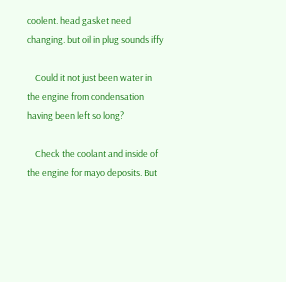coolent. head gasket need changing. but oil in plug sounds iffy

    Could it not just been water in the engine from condensation having been left so long?

    Check the coolant and inside of the engine for mayo deposits. But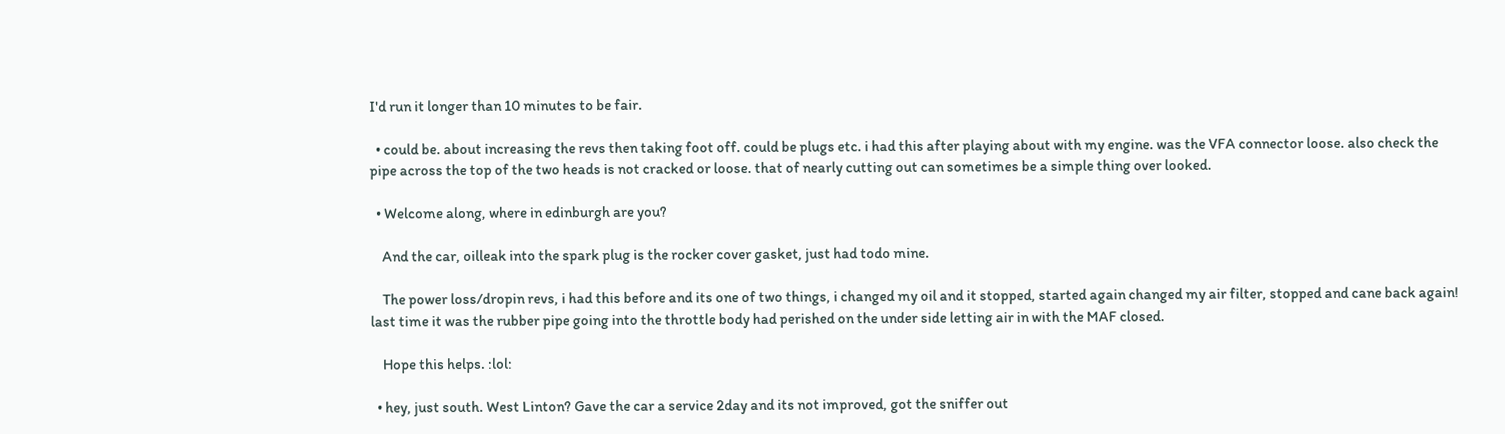I'd run it longer than 10 minutes to be fair.

  • could be. about increasing the revs then taking foot off. could be plugs etc. i had this after playing about with my engine. was the VFA connector loose. also check the pipe across the top of the two heads is not cracked or loose. that of nearly cutting out can sometimes be a simple thing over looked.

  • Welcome along, where in edinburgh are you?

    And the car, oilleak into the spark plug is the rocker cover gasket, just had todo mine.

    The power loss/dropin revs, i had this before and its one of two things, i changed my oil and it stopped, started again changed my air filter, stopped and cane back again! last time it was the rubber pipe going into the throttle body had perished on the under side letting air in with the MAF closed.

    Hope this helps. :lol:

  • hey, just south. West Linton? Gave the car a service 2day and its not improved, got the sniffer out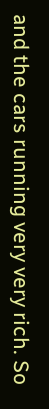and the cars running very very rich. So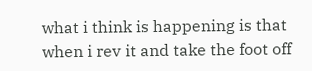what i think is happening is that when i rev it and take the foot off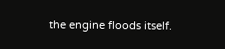the engine floods itself.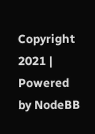Copyright 2021 | Powered by NodeBB